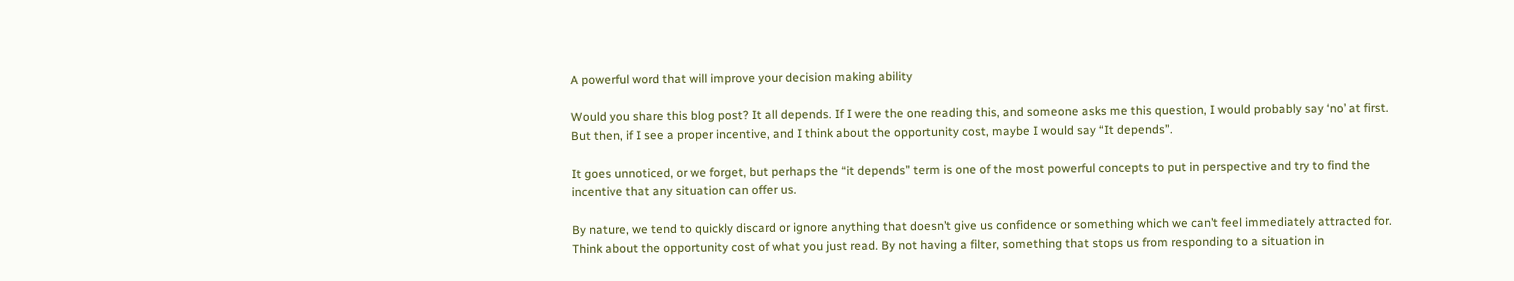A powerful word that will improve your decision making ability

Would you share this blog post? It all depends. If I were the one reading this, and someone asks me this question, I would probably say ‘no’ at first. But then, if I see a proper incentive, and I think about the opportunity cost, maybe I would say “It depends”.

It goes unnoticed, or we forget, but perhaps the “it depends” term is one of the most powerful concepts to put in perspective and try to find the incentive that any situation can offer us.

By nature, we tend to quickly discard or ignore anything that doesn’t give us confidence or something which we can’t feel immediately attracted for. Think about the opportunity cost of what you just read. By not having a filter, something that stops us from responding to a situation in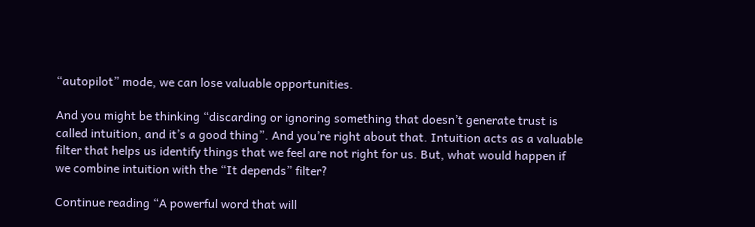“autopilot” mode, we can lose valuable opportunities.

And you might be thinking “discarding or ignoring something that doesn’t generate trust is called intuition, and it’s a good thing”. And you’re right about that. Intuition acts as a valuable filter that helps us identify things that we feel are not right for us. But, what would happen if we combine intuition with the “It depends” filter?

Continue reading “A powerful word that will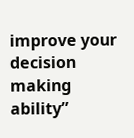improve your decision making ability”